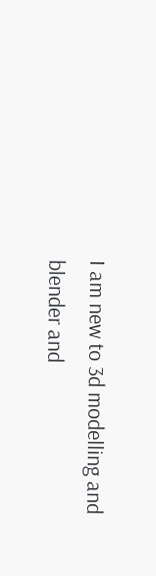I am new to 3d modelling and blender and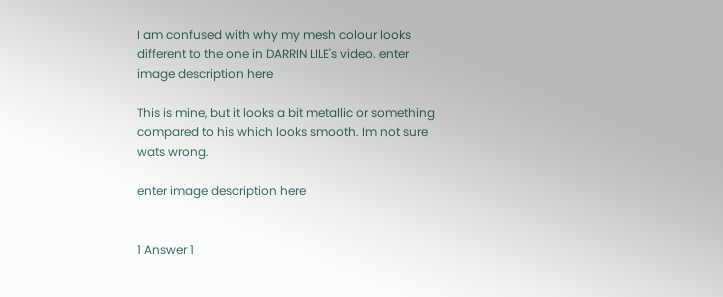I am confused with why my mesh colour looks different to the one in DARRIN LILE's video. enter image description here

This is mine, but it looks a bit metallic or something compared to his which looks smooth. Im not sure wats wrong.

enter image description here


1 Answer 1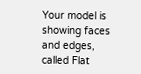Your model is showing faces and edges, called Flat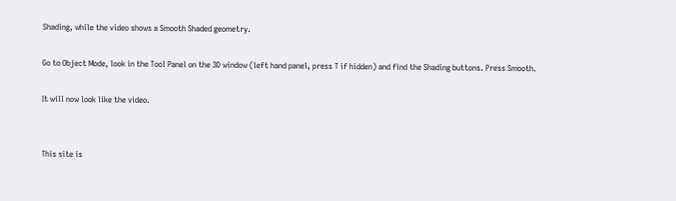Shading, while the video shows a Smooth Shaded geometry.

Go to Object Mode, look in the Tool Panel on the 3D window (left hand panel, press T if hidden) and find the Shading buttons. Press Smooth.

It will now look like the video.


This site is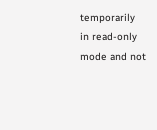temporarily in read-only mode and not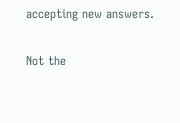accepting new answers.

Not the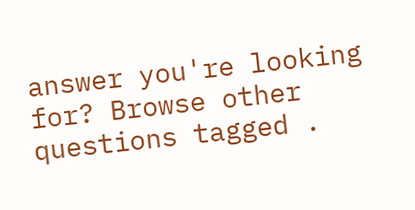answer you're looking for? Browse other questions tagged .